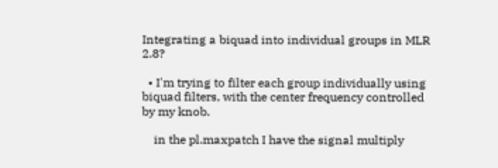Integrating a biquad into individual groups in MLR 2.8?

  • I'm trying to filter each group individually using biquad filters, with the center frequency controlled by my knob.

    in the pl.maxpatch I have the signal multiply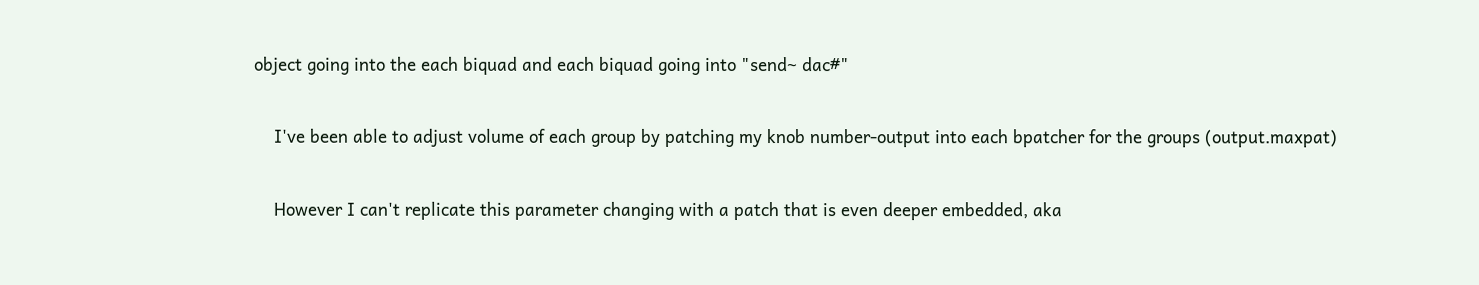object going into the each biquad and each biquad going into "send~ dac#"

    I've been able to adjust volume of each group by patching my knob number-output into each bpatcher for the groups (output.maxpat)

    However I can't replicate this parameter changing with a patch that is even deeper embedded, aka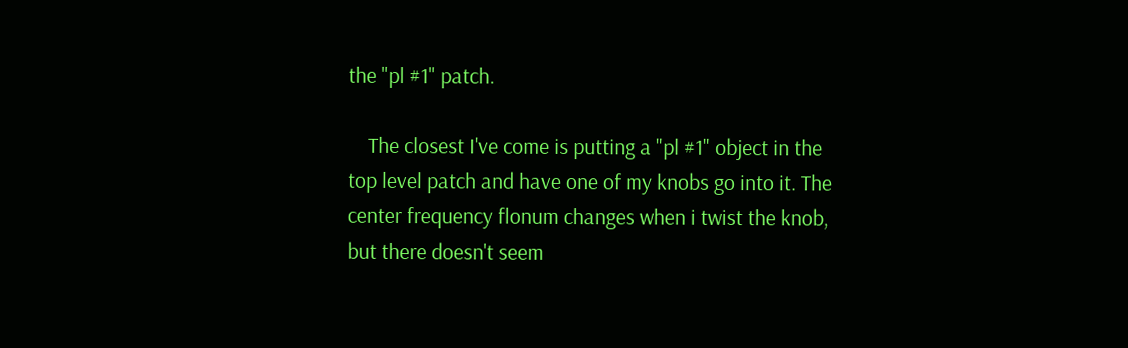the "pl #1" patch.

    The closest I've come is putting a "pl #1" object in the top level patch and have one of my knobs go into it. The center frequency flonum changes when i twist the knob, but there doesn't seem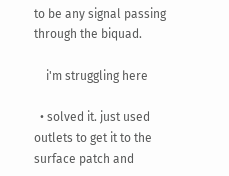to be any signal passing through the biquad.

    i'm struggling here

  • solved it. just used outlets to get it to the surface patch and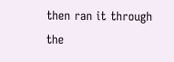then ran it through the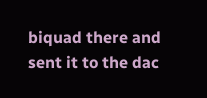biquad there and sent it to the dac